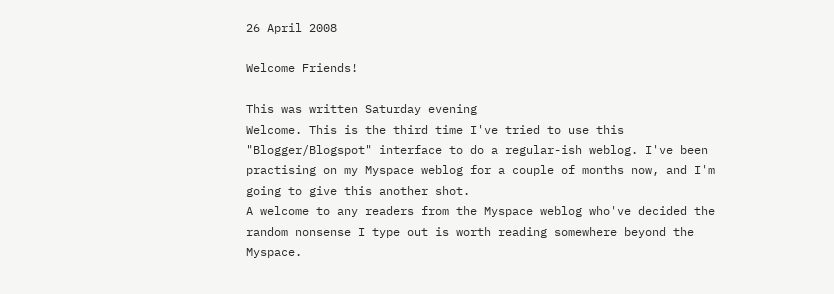26 April 2008

Welcome Friends!

This was written Saturday evening
Welcome. This is the third time I've tried to use this "Blogger/Blogspot" interface to do a regular-ish weblog. I've been practising on my Myspace weblog for a couple of months now, and I'm going to give this another shot.
A welcome to any readers from the Myspace weblog who've decided the random nonsense I type out is worth reading somewhere beyond the Myspace.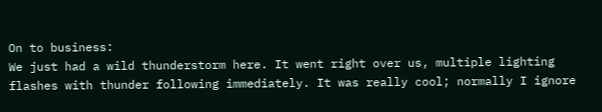On to business:
We just had a wild thunderstorm here. It went right over us, multiple lighting flashes with thunder following immediately. It was really cool; normally I ignore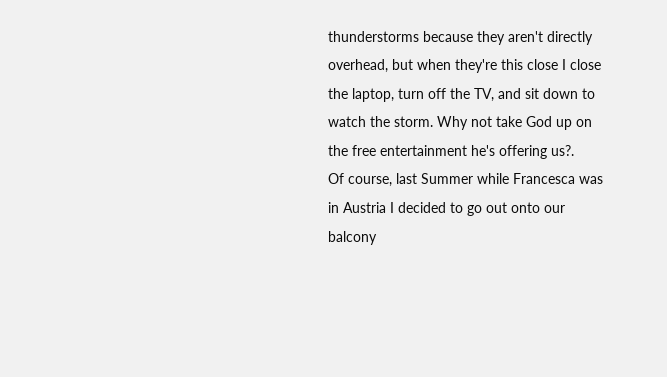thunderstorms because they aren't directly overhead, but when they're this close I close the laptop, turn off the TV, and sit down to watch the storm. Why not take God up on the free entertainment he's offering us?.
Of course, last Summer while Francesca was in Austria I decided to go out onto our balcony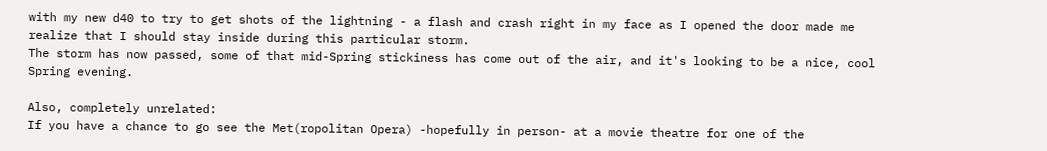with my new d40 to try to get shots of the lightning - a flash and crash right in my face as I opened the door made me realize that I should stay inside during this particular storm.
The storm has now passed, some of that mid-Spring stickiness has come out of the air, and it's looking to be a nice, cool Spring evening.

Also, completely unrelated:
If you have a chance to go see the Met(ropolitan Opera) -hopefully in person- at a movie theatre for one of the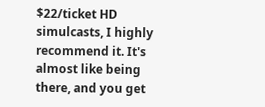$22/ticket HD simulcasts, I highly recommend it. It's almost like being there, and you get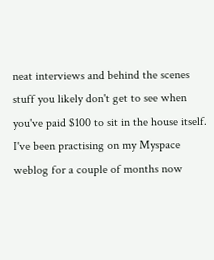neat interviews and behind the scenes stuff you likely don't get to see when you've paid $100 to sit in the house itself.
I've been practising on my Myspace weblog for a couple of months now